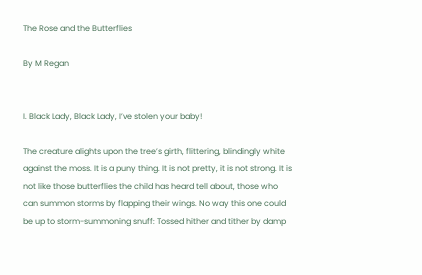The Rose and the Butterflies

By M Regan


I. Black Lady, Black Lady, I’ve stolen your baby!

The creature alights upon the tree’s girth, flittering, blindingly white against the moss. It is a puny thing. It is not pretty, it is not strong. It is not like those butterflies the child has heard tell about, those who can summon storms by flapping their wings. No way this one could be up to storm-summoning snuff: Tossed hither and tither by damp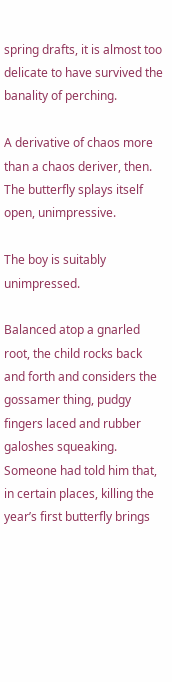spring drafts, it is almost too delicate to have survived the banality of perching.

A derivative of chaos more than a chaos deriver, then. The butterfly splays itself open, unimpressive.

The boy is suitably unimpressed.

Balanced atop a gnarled root, the child rocks back and forth and considers the gossamer thing, pudgy fingers laced and rubber galoshes squeaking. Someone had told him that, in certain places, killing the year’s first butterfly brings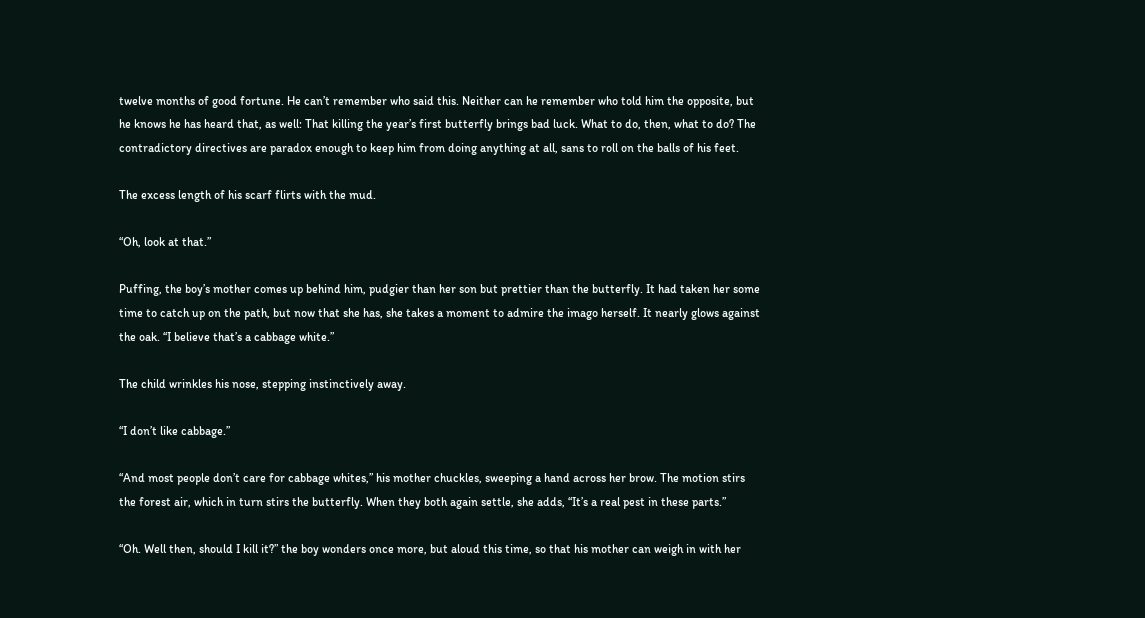twelve months of good fortune. He can’t remember who said this. Neither can he remember who told him the opposite, but he knows he has heard that, as well: That killing the year’s first butterfly brings bad luck. What to do, then, what to do? The contradictory directives are paradox enough to keep him from doing anything at all, sans to roll on the balls of his feet.

The excess length of his scarf flirts with the mud.

“Oh, look at that.”

Puffing, the boy’s mother comes up behind him, pudgier than her son but prettier than the butterfly. It had taken her some time to catch up on the path, but now that she has, she takes a moment to admire the imago herself. It nearly glows against the oak. “I believe that’s a cabbage white.”

The child wrinkles his nose, stepping instinctively away.

“I don’t like cabbage.”

“And most people don’t care for cabbage whites,” his mother chuckles, sweeping a hand across her brow. The motion stirs the forest air, which in turn stirs the butterfly. When they both again settle, she adds, “It’s a real pest in these parts.”

“Oh. Well then, should I kill it?” the boy wonders once more, but aloud this time, so that his mother can weigh in with her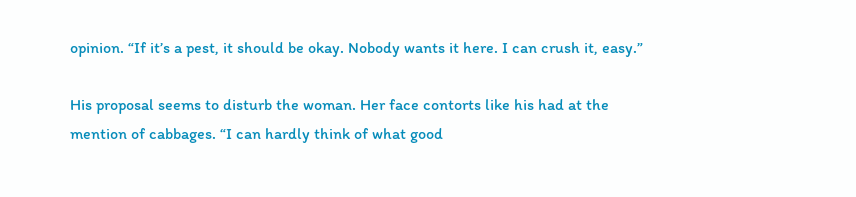opinion. “If it’s a pest, it should be okay. Nobody wants it here. I can crush it, easy.”

His proposal seems to disturb the woman. Her face contorts like his had at the mention of cabbages. “I can hardly think of what good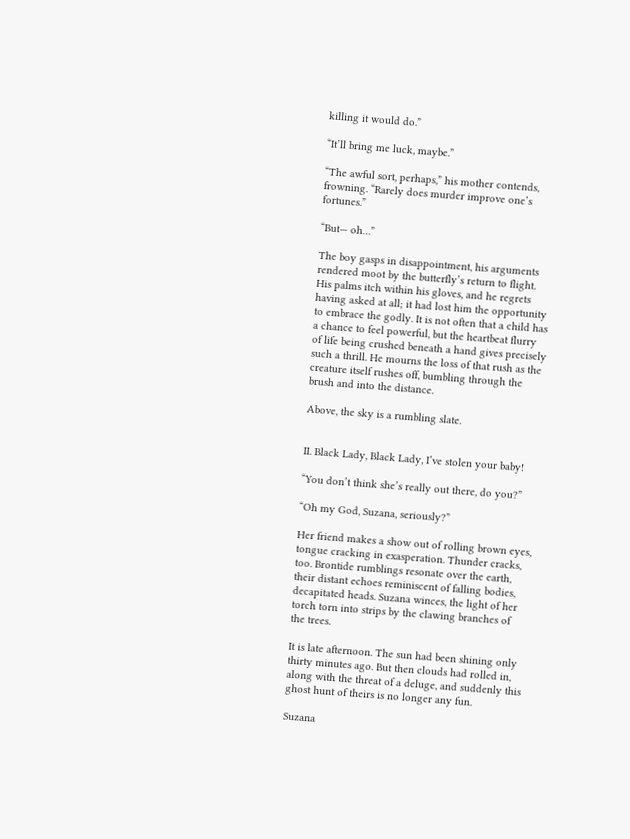killing it would do.”

“It’ll bring me luck, maybe.”

“The awful sort, perhaps,” his mother contends, frowning. “Rarely does murder improve one’s fortunes.”

“But— oh…”

The boy gasps in disappointment, his arguments rendered moot by the butterfly’s return to flight. His palms itch within his gloves, and he regrets having asked at all; it had lost him the opportunity to embrace the godly. It is not often that a child has a chance to feel powerful, but the heartbeat flurry of life being crushed beneath a hand gives precisely such a thrill. He mourns the loss of that rush as the creature itself rushes off, bumbling through the brush and into the distance.

Above, the sky is a rumbling slate.


II. Black Lady, Black Lady, I’ve stolen your baby!

“You don’t think she’s really out there, do you?”

“Oh my God, Suzana, seriously?”

Her friend makes a show out of rolling brown eyes, tongue cracking in exasperation. Thunder cracks, too. Brontide rumblings resonate over the earth, their distant echoes reminiscent of falling bodies, decapitated heads. Suzana winces, the light of her torch torn into strips by the clawing branches of the trees.

It is late afternoon. The sun had been shining only thirty minutes ago. But then clouds had rolled in, along with the threat of a deluge, and suddenly this ghost hunt of theirs is no longer any fun.

Suzana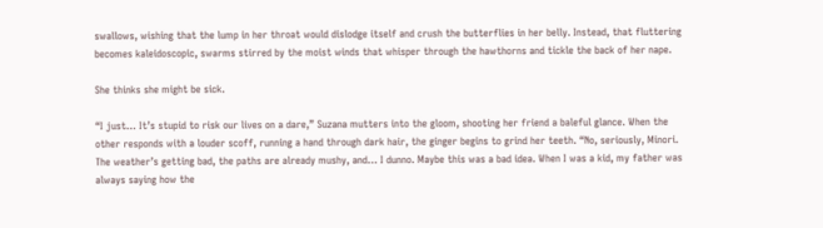swallows, wishing that the lump in her throat would dislodge itself and crush the butterflies in her belly. Instead, that fluttering becomes kaleidoscopic, swarms stirred by the moist winds that whisper through the hawthorns and tickle the back of her nape.

She thinks she might be sick.

“I just… It’s stupid to risk our lives on a dare,” Suzana mutters into the gloom, shooting her friend a baleful glance. When the other responds with a louder scoff, running a hand through dark hair, the ginger begins to grind her teeth. “No, seriously, Minori. The weather’s getting bad, the paths are already mushy, and… I dunno. Maybe this was a bad idea. When I was a kid, my father was always saying how the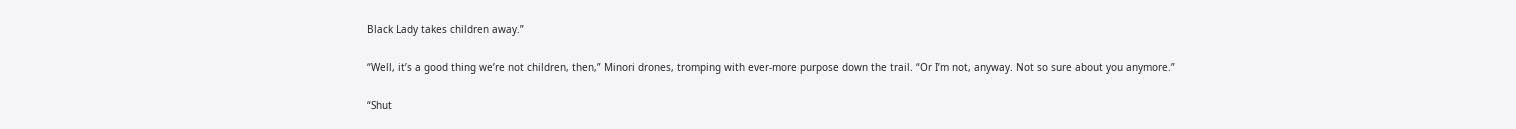Black Lady takes children away.”

“Well, it’s a good thing we’re not children, then,” Minori drones, tromping with ever-more purpose down the trail. “Or I’m not, anyway. Not so sure about you anymore.”

“Shut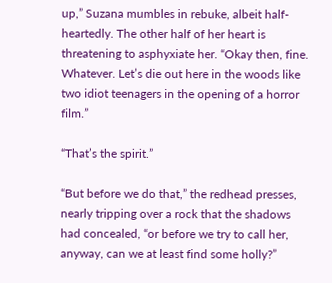up,” Suzana mumbles in rebuke, albeit half-heartedly. The other half of her heart is threatening to asphyxiate her. “Okay then, fine. Whatever. Let’s die out here in the woods like two idiot teenagers in the opening of a horror film.”

“That’s the spirit.”

“But before we do that,” the redhead presses, nearly tripping over a rock that the shadows had concealed, “or before we try to call her, anyway, can we at least find some holly?”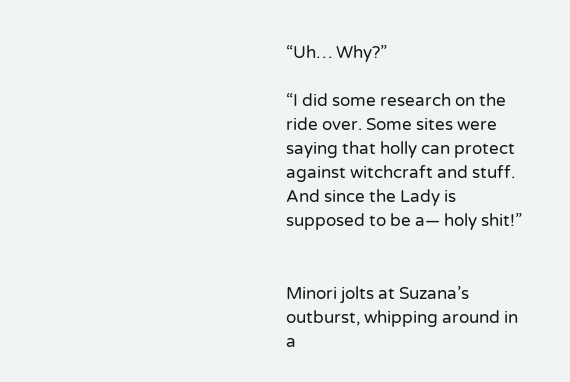“Uh… Why?”

“I did some research on the ride over. Some sites were saying that holly can protect against witchcraft and stuff. And since the Lady is supposed to be a— holy shit!”


Minori jolts at Suzana’s outburst, whipping around in a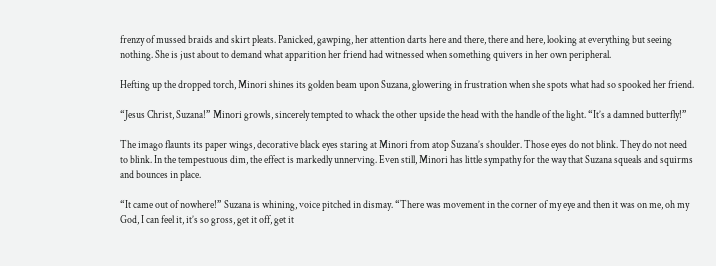frenzy of mussed braids and skirt pleats. Panicked, gawping, her attention darts here and there, there and here, looking at everything but seeing nothing. She is just about to demand what apparition her friend had witnessed when something quivers in her own peripheral.

Hefting up the dropped torch, Minori shines its golden beam upon Suzana, glowering in frustration when she spots what had so spooked her friend.

“Jesus Christ, Suzana!” Minori growls, sincerely tempted to whack the other upside the head with the handle of the light. “It’s a damned butterfly!”

The imago flaunts its paper wings, decorative black eyes staring at Minori from atop Suzana’s shoulder. Those eyes do not blink. They do not need to blink. In the tempestuous dim, the effect is markedly unnerving. Even still, Minori has little sympathy for the way that Suzana squeals and squirms and bounces in place.

“It came out of nowhere!” Suzana is whining, voice pitched in dismay. “There was movement in the corner of my eye and then it was on me, oh my God, I can feel it, it’s so gross, get it off, get it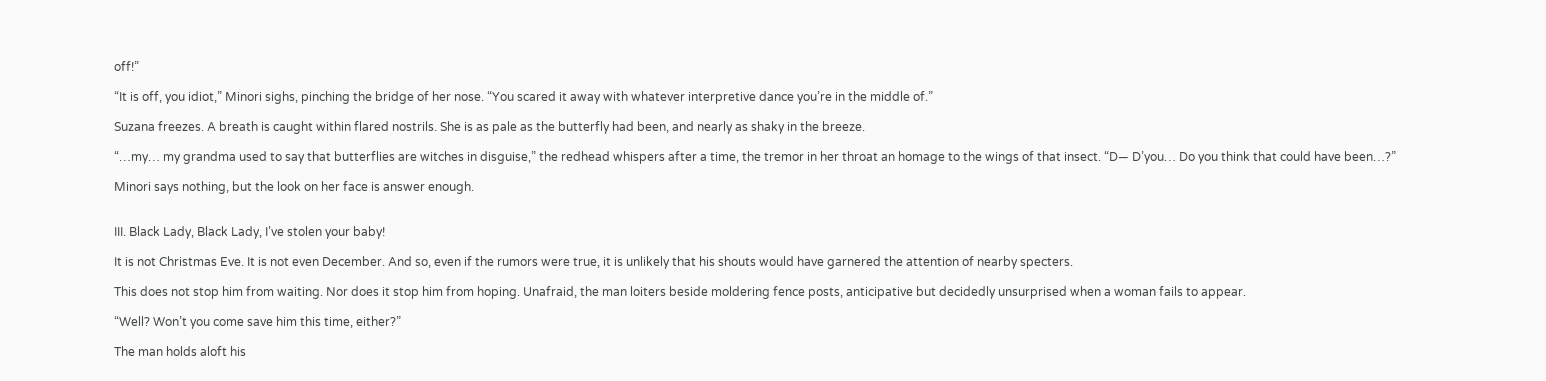off!”

“It is off, you idiot,” Minori sighs, pinching the bridge of her nose. “You scared it away with whatever interpretive dance you’re in the middle of.”

Suzana freezes. A breath is caught within flared nostrils. She is as pale as the butterfly had been, and nearly as shaky in the breeze.

“…my… my grandma used to say that butterflies are witches in disguise,” the redhead whispers after a time, the tremor in her throat an homage to the wings of that insect. “D— D’you… Do you think that could have been…?”

Minori says nothing, but the look on her face is answer enough.


III. Black Lady, Black Lady, I’ve stolen your baby!

It is not Christmas Eve. It is not even December. And so, even if the rumors were true, it is unlikely that his shouts would have garnered the attention of nearby specters.

This does not stop him from waiting. Nor does it stop him from hoping. Unafraid, the man loiters beside moldering fence posts, anticipative but decidedly unsurprised when a woman fails to appear.

“Well? Won’t you come save him this time, either?”

The man holds aloft his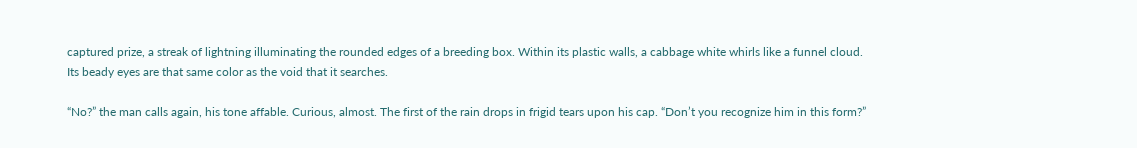captured prize, a streak of lightning illuminating the rounded edges of a breeding box. Within its plastic walls, a cabbage white whirls like a funnel cloud. Its beady eyes are that same color as the void that it searches.

“No?” the man calls again, his tone affable. Curious, almost. The first of the rain drops in frigid tears upon his cap. “Don’t you recognize him in this form?”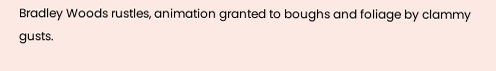Bradley Woods rustles, animation granted to boughs and foliage by clammy gusts.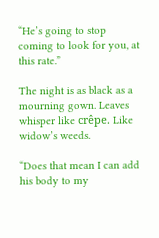“He’s going to stop coming to look for you, at this rate.”

The night is as black as a mourning gown. Leaves whisper like crêpe. Like widow’s weeds.

“Does that mean I can add his body to my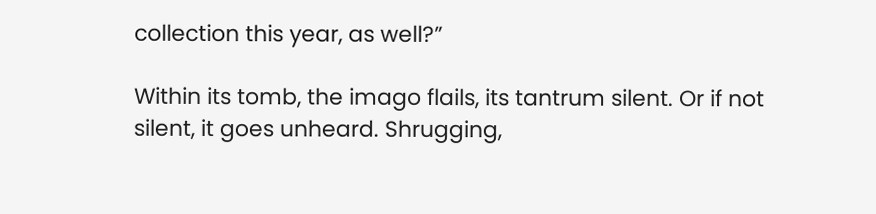collection this year, as well?”

Within its tomb, the imago flails, its tantrum silent. Or if not silent, it goes unheard. Shrugging,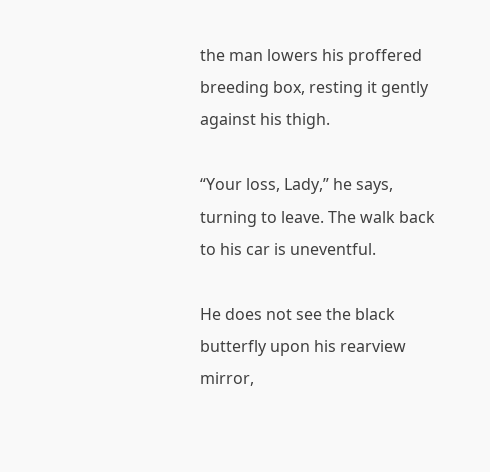the man lowers his proffered breeding box, resting it gently against his thigh.

“Your loss, Lady,” he says, turning to leave. The walk back to his car is uneventful.

He does not see the black butterfly upon his rearview mirror,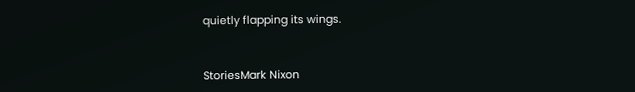quietly flapping its wings.


StoriesMark Nixon